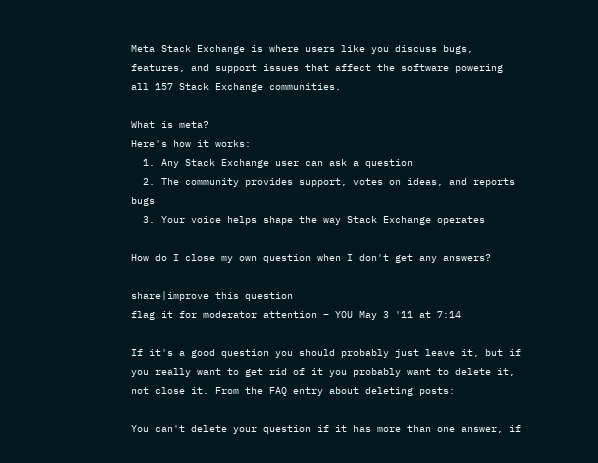Meta Stack Exchange is where users like you discuss bugs, features, and support issues that affect the software powering all 157 Stack Exchange communities.

What is meta?
Here's how it works:
  1. Any Stack Exchange user can ask a question
  2. The community provides support, votes on ideas, and reports bugs
  3. Your voice helps shape the way Stack Exchange operates

How do I close my own question when I don't get any answers?

share|improve this question
flag it for moderator attention – YOU May 3 '11 at 7:14

If it's a good question you should probably just leave it, but if you really want to get rid of it you probably want to delete it, not close it. From the FAQ entry about deleting posts:

You can't delete your question if it has more than one answer, if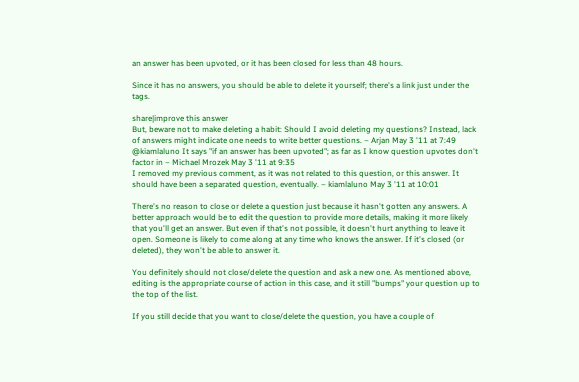an answer has been upvoted, or it has been closed for less than 48 hours.

Since it has no answers, you should be able to delete it yourself; there's a link just under the tags.

share|improve this answer
But, beware not to make deleting a habit: Should I avoid deleting my questions? Instead, lack of answers might indicate one needs to write better questions. – Arjan May 3 '11 at 7:49
@kiamlaluno It says "if an answer has been upvoted"; as far as I know question upvotes don't factor in – Michael Mrozek May 3 '11 at 9:35
I removed my previous comment, as it was not related to this question, or this answer. It should have been a separated question, eventually. – kiamlaluno May 3 '11 at 10:01

There's no reason to close or delete a question just because it hasn't gotten any answers. A better approach would be to edit the question to provide more details, making it more likely that you'll get an answer. But even if that's not possible, it doesn't hurt anything to leave it open. Someone is likely to come along at any time who knows the answer. If it's closed (or deleted), they won't be able to answer it.

You definitely should not close/delete the question and ask a new one. As mentioned above, editing is the appropriate course of action in this case, and it still "bumps" your question up to the top of the list.

If you still decide that you want to close/delete the question, you have a couple of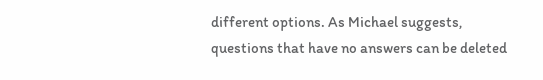different options. As Michael suggests, questions that have no answers can be deleted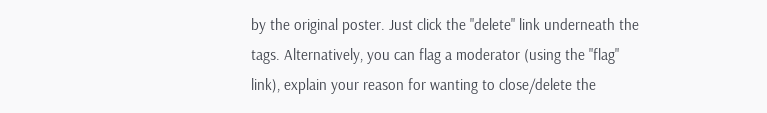by the original poster. Just click the "delete" link underneath the tags. Alternatively, you can flag a moderator (using the "flag" link), explain your reason for wanting to close/delete the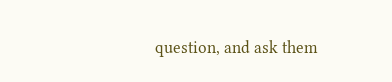question, and ask them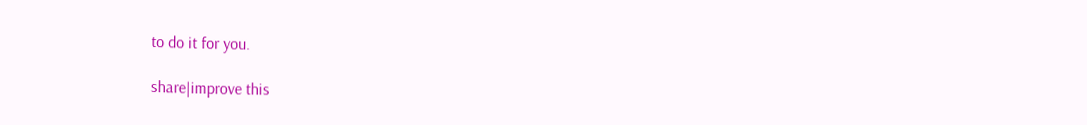to do it for you.

share|improve this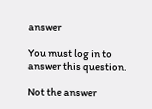answer

You must log in to answer this question.

Not the answer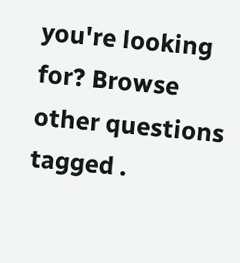you're looking for? Browse other questions tagged .